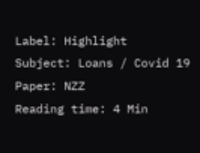Label: Highlight
Subject: Loans / Covid 19
Paper: NZZ
Reading time: 4 Min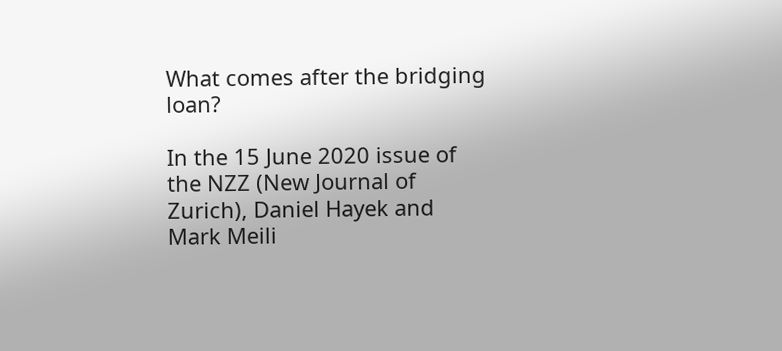What comes after the bridging loan?

In the 15 June 2020 issue of the NZZ (New Journal of Zurich), Daniel Hayek and Mark Meili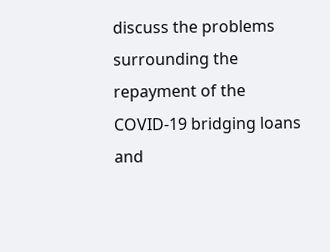discuss the problems surrounding the repayment of the COVID-19 bridging loans and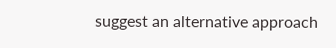suggest an alternative approach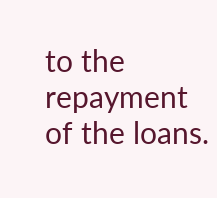to the repayment of the loans.